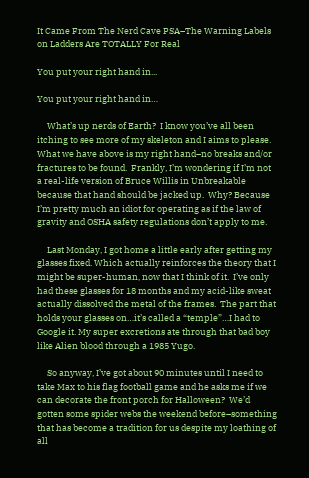It Came From The Nerd Cave PSA–The Warning Labels on Ladders Are TOTALLY For Real

You put your right hand in...

You put your right hand in…

     What’s up nerds of Earth?  I know you’ve all been itching to see more of my skeleton and I aims to please. What we have above is my right hand–no breaks and/or fractures to be found.  Frankly, I’m wondering if I’m not a real-life version of Bruce Willis in Unbreakable because that hand should be jacked up.  Why? Because I’m pretty much an idiot for operating as if the law of gravity and OSHA safety regulations don’t apply to me.

     Last Monday, I got home a little early after getting my glasses fixed. Which actually reinforces the theory that I might be super-human, now that I think of it.  I’ve only had these glasses for 18 months and my acid-like sweat actually dissolved the metal of the frames.  The part that holds your glasses on…it’s called a “temple”…I had to Google it. My super excretions ate through that bad boy like Alien blood through a 1985 Yugo.

     So anyway, I’ve got about 90 minutes until I need to take Max to his flag football game and he asks me if we can decorate the front porch for Halloween?  We’d gotten some spider webs the weekend before–something that has become a tradition for us despite my loathing of all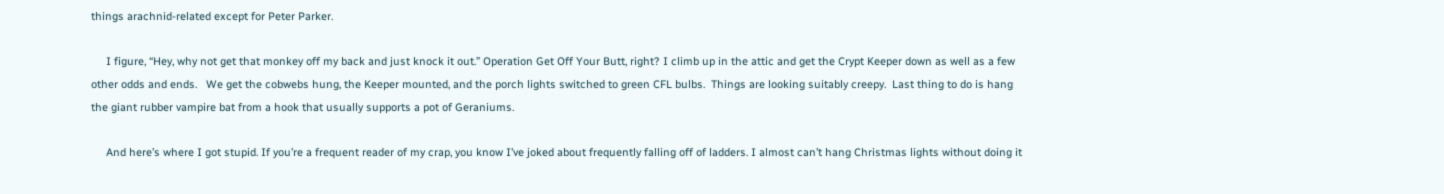things arachnid-related except for Peter Parker.

     I figure, “Hey, why not get that monkey off my back and just knock it out.” Operation Get Off Your Butt, right? I climb up in the attic and get the Crypt Keeper down as well as a few other odds and ends.   We get the cobwebs hung, the Keeper mounted, and the porch lights switched to green CFL bulbs.  Things are looking suitably creepy.  Last thing to do is hang the giant rubber vampire bat from a hook that usually supports a pot of Geraniums.

     And here’s where I got stupid. If you’re a frequent reader of my crap, you know I’ve joked about frequently falling off of ladders. I almost can’t hang Christmas lights without doing it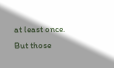at least once.  But those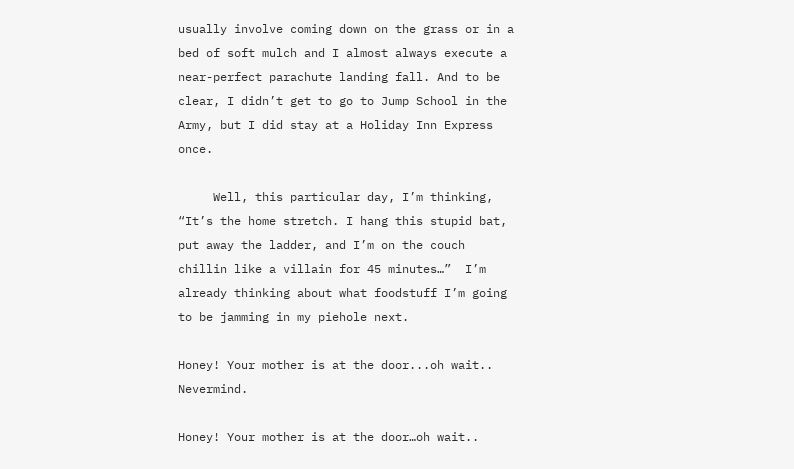usually involve coming down on the grass or in a bed of soft mulch and I almost always execute a near-perfect parachute landing fall. And to be clear, I didn’t get to go to Jump School in the Army, but I did stay at a Holiday Inn Express once.

     Well, this particular day, I’m thinking, “It’s the home stretch. I hang this stupid bat, put away the ladder, and I’m on the couch chillin like a villain for 45 minutes…”  I’m already thinking about what foodstuff I’m going to be jamming in my piehole next.

Honey! Your mother is at the door...oh wait.. Nevermind.

Honey! Your mother is at the door…oh wait..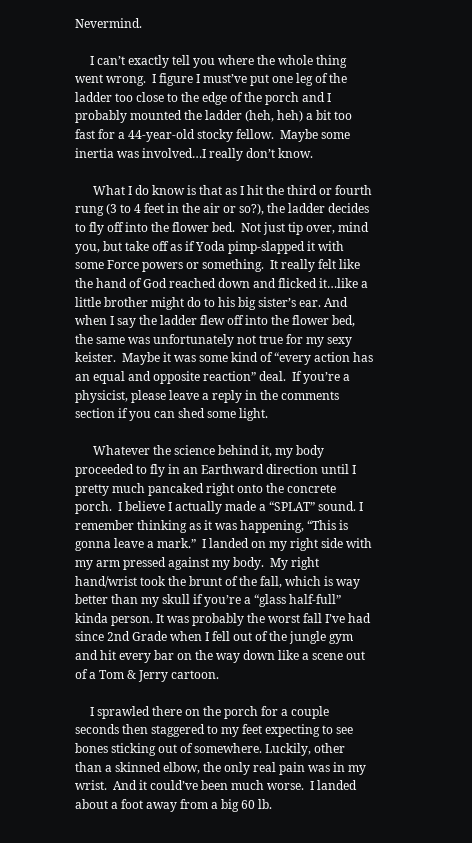Nevermind.

     I can’t exactly tell you where the whole thing went wrong.  I figure I must’ve put one leg of the ladder too close to the edge of the porch and I probably mounted the ladder (heh, heh) a bit too fast for a 44-year-old stocky fellow.  Maybe some inertia was involved…I really don’t know.

      What I do know is that as I hit the third or fourth rung (3 to 4 feet in the air or so?), the ladder decides to fly off into the flower bed.  Not just tip over, mind you, but take off as if Yoda pimp-slapped it with some Force powers or something.  It really felt like the hand of God reached down and flicked it…like a little brother might do to his big sister’s ear. And when I say the ladder flew off into the flower bed, the same was unfortunately not true for my sexy keister.  Maybe it was some kind of “every action has an equal and opposite reaction” deal.  If you’re a physicist, please leave a reply in the comments section if you can shed some light.

      Whatever the science behind it, my body proceeded to fly in an Earthward direction until I pretty much pancaked right onto the concrete porch.  I believe I actually made a “SPLAT” sound. I remember thinking as it was happening, “This is gonna leave a mark.”  I landed on my right side with my arm pressed against my body.  My right hand/wrist took the brunt of the fall, which is way better than my skull if you’re a “glass half-full” kinda person. It was probably the worst fall I’ve had since 2nd Grade when I fell out of the jungle gym and hit every bar on the way down like a scene out of a Tom & Jerry cartoon.

     I sprawled there on the porch for a couple seconds then staggered to my feet expecting to see bones sticking out of somewhere. Luckily, other than a skinned elbow, the only real pain was in my wrist.  And it could’ve been much worse.  I landed about a foot away from a big 60 lb.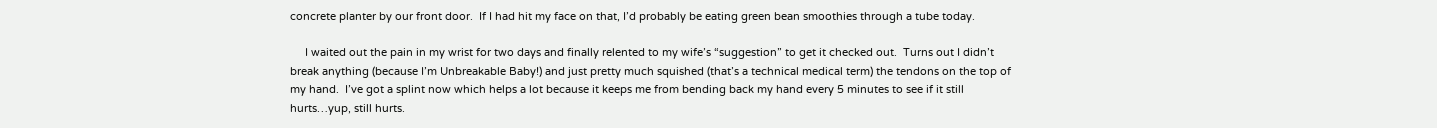concrete planter by our front door.  If I had hit my face on that, I’d probably be eating green bean smoothies through a tube today.

     I waited out the pain in my wrist for two days and finally relented to my wife’s “suggestion” to get it checked out.  Turns out I didn’t break anything (because I’m Unbreakable Baby!) and just pretty much squished (that’s a technical medical term) the tendons on the top of my hand.  I’ve got a splint now which helps a lot because it keeps me from bending back my hand every 5 minutes to see if it still hurts…yup, still hurts.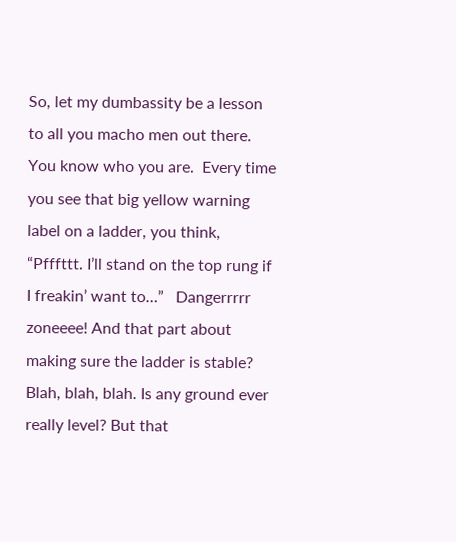So, let my dumbassity be a lesson to all you macho men out there.  You know who you are.  Every time you see that big yellow warning label on a ladder, you think, “Pfffttt. I’ll stand on the top rung if I freakin’ want to…”   Dangerrrrr zoneeee! And that part about making sure the ladder is stable? Blah, blah, blah. Is any ground ever really level? But that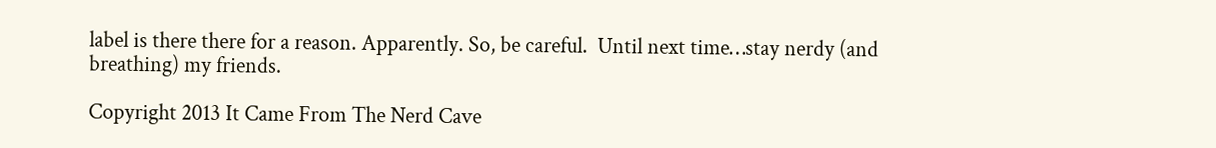label is there there for a reason. Apparently. So, be careful.  Until next time…stay nerdy (and breathing) my friends.

Copyright 2013 It Came From The Nerd Cave